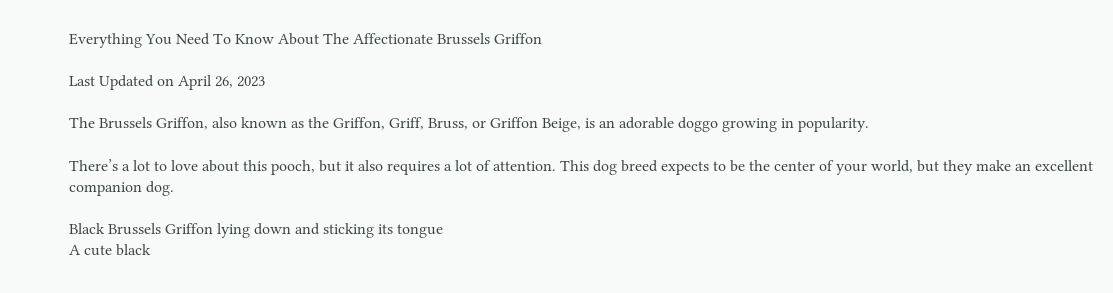Everything You Need To Know About The Affectionate Brussels Griffon

Last Updated on April 26, 2023

The Brussels Griffon, also known as the Griffon, Griff, Bruss, or Griffon Beige, is an adorable doggo growing in popularity.

There’s a lot to love about this pooch, but it also requires a lot of attention. This dog breed expects to be the center of your world, but they make an excellent companion dog.

Black Brussels Griffon lying down and sticking its tongue
A cute black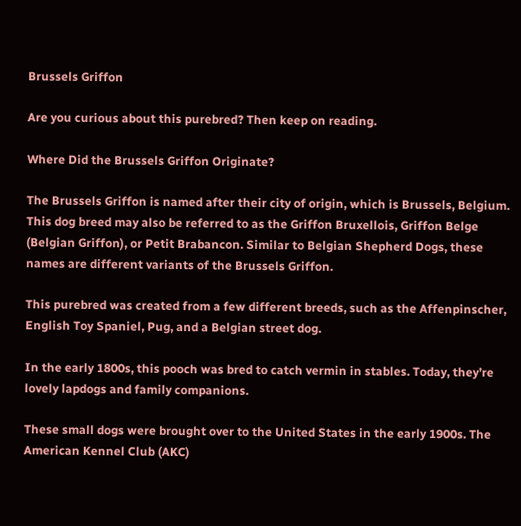Brussels Griffon

Are you curious about this purebred? Then keep on reading.

Where Did the Brussels Griffon Originate?

The Brussels Griffon is named after their city of origin, which is Brussels, Belgium. This dog breed may also be referred to as the Griffon Bruxellois, Griffon Belge (Belgian Griffon), or Petit Brabancon. Similar to Belgian Shepherd Dogs, these names are different variants of the Brussels Griffon.

This purebred was created from a few different breeds, such as the Affenpinscher, English Toy Spaniel, Pug, and a Belgian street dog.

In the early 1800s, this pooch was bred to catch vermin in stables. Today, they’re lovely lapdogs and family companions.

These small dogs were brought over to the United States in the early 1900s. The American Kennel Club (AKC)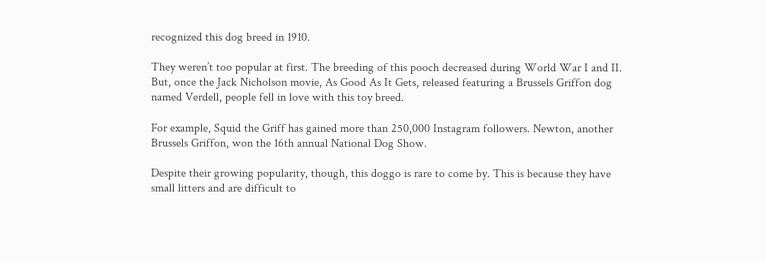recognized this dog breed in 1910.

They weren’t too popular at first. The breeding of this pooch decreased during World War I and II. But, once the Jack Nicholson movie, As Good As It Gets, released featuring a Brussels Griffon dog named Verdell, people fell in love with this toy breed.

For example, Squid the Griff has gained more than 250,000 Instagram followers. Newton, another Brussels Griffon, won the 16th annual National Dog Show.

Despite their growing popularity, though, this doggo is rare to come by. This is because they have small litters and are difficult to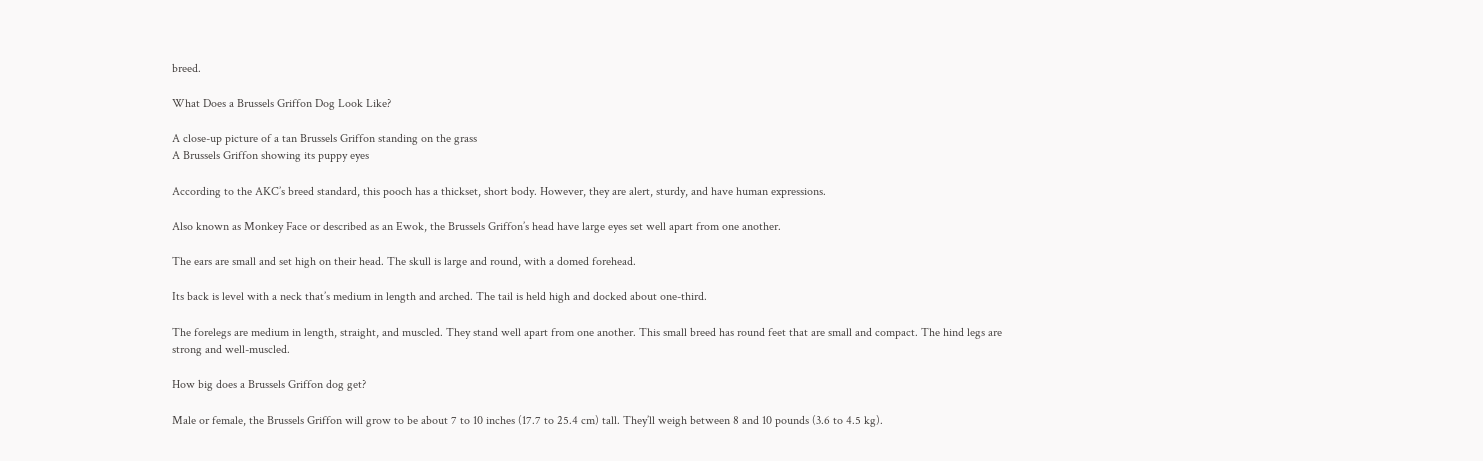breed.

What Does a Brussels Griffon Dog Look Like?

A close-up picture of a tan Brussels Griffon standing on the grass
A Brussels Griffon showing its puppy eyes

According to the AKC’s breed standard, this pooch has a thickset, short body. However, they are alert, sturdy, and have human expressions.

Also known as Monkey Face or described as an Ewok, the Brussels Griffon’s head have large eyes set well apart from one another.

The ears are small and set high on their head. The skull is large and round, with a domed forehead.

Its back is level with a neck that’s medium in length and arched. The tail is held high and docked about one-third.

The forelegs are medium in length, straight, and muscled. They stand well apart from one another. This small breed has round feet that are small and compact. The hind legs are strong and well-muscled.

How big does a Brussels Griffon dog get?

Male or female, the Brussels Griffon will grow to be about 7 to 10 inches (17.7 to 25.4 cm) tall. They’ll weigh between 8 and 10 pounds (3.6 to 4.5 kg).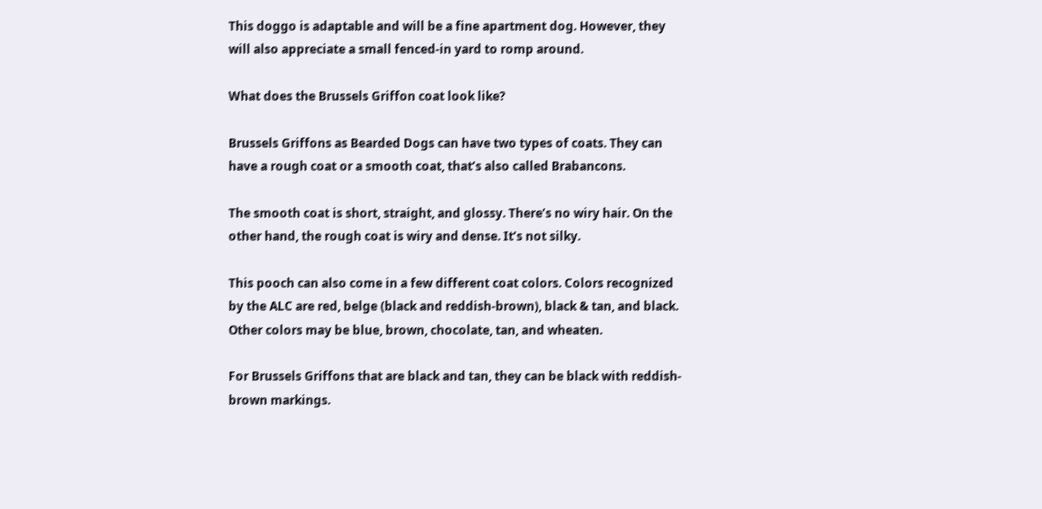This doggo is adaptable and will be a fine apartment dog. However, they will also appreciate a small fenced-in yard to romp around.

What does the Brussels Griffon coat look like?

Brussels Griffons as Bearded Dogs can have two types of coats. They can have a rough coat or a smooth coat, that’s also called Brabancons.

The smooth coat is short, straight, and glossy. There’s no wiry hair. On the other hand, the rough coat is wiry and dense. It’s not silky.

This pooch can also come in a few different coat colors. Colors recognized by the ALC are red, belge (black and reddish-brown), black & tan, and black. Other colors may be blue, brown, chocolate, tan, and wheaten.

For Brussels Griffons that are black and tan, they can be black with reddish-brown markings.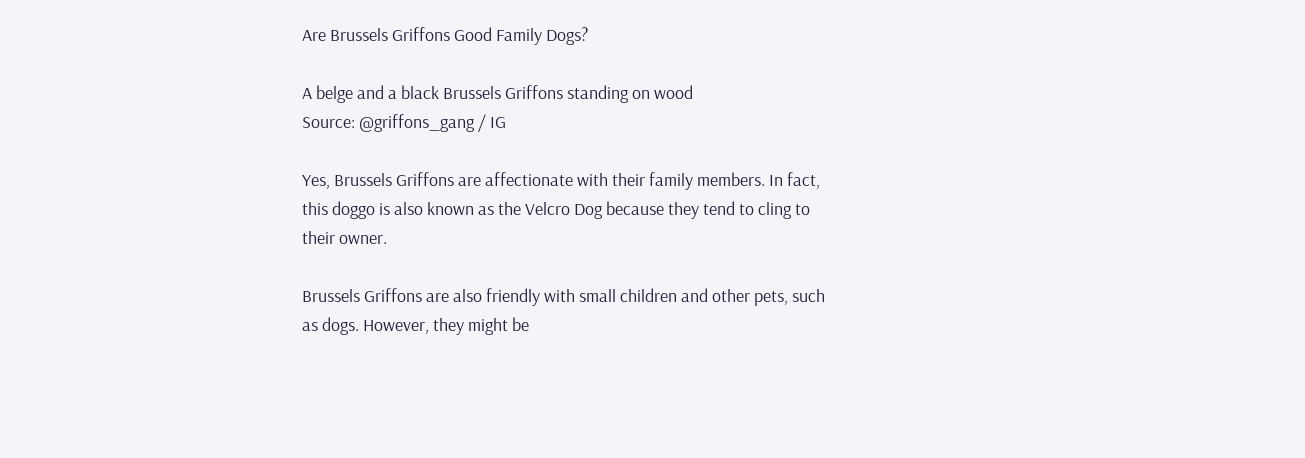Are Brussels Griffons Good Family Dogs?

A belge and a black Brussels Griffons standing on wood
Source: @griffons_gang / IG

Yes, Brussels Griffons are affectionate with their family members. In fact, this doggo is also known as the Velcro Dog because they tend to cling to their owner.

Brussels Griffons are also friendly with small children and other pets, such as dogs. However, they might be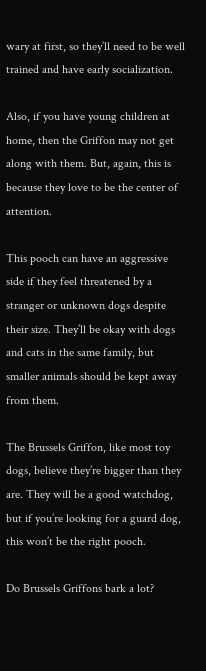wary at first, so they’ll need to be well trained and have early socialization.

Also, if you have young children at home, then the Griffon may not get along with them. But, again, this is because they love to be the center of attention.

This pooch can have an aggressive side if they feel threatened by a stranger or unknown dogs despite their size. They’ll be okay with dogs and cats in the same family, but smaller animals should be kept away from them.

The Brussels Griffon, like most toy dogs, believe they’re bigger than they are. They will be a good watchdog, but if you’re looking for a guard dog, this won’t be the right pooch.

Do Brussels Griffons bark a lot?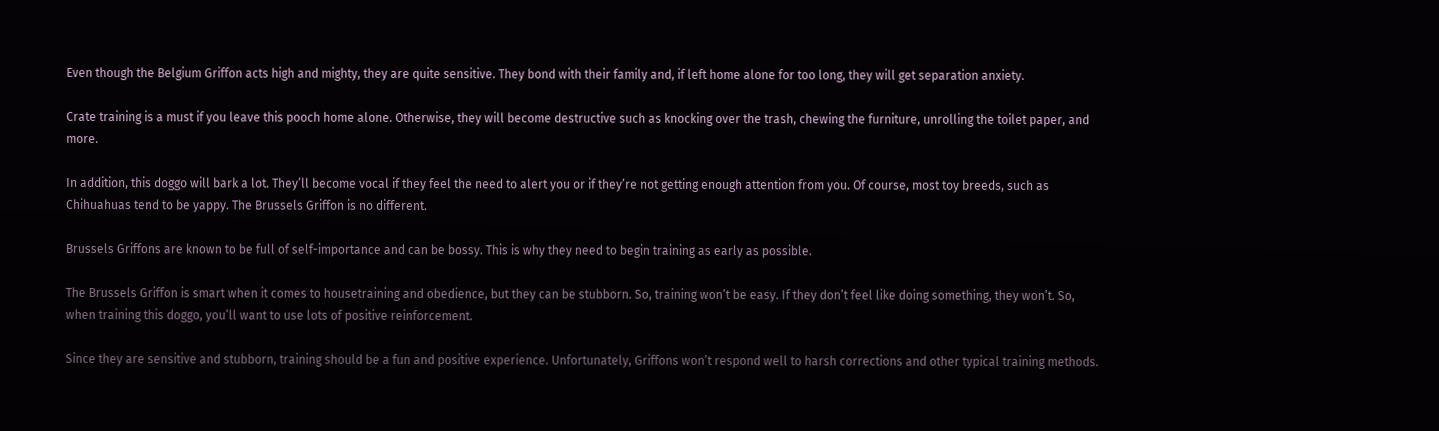Even though the Belgium Griffon acts high and mighty, they are quite sensitive. They bond with their family and, if left home alone for too long, they will get separation anxiety.

Crate training is a must if you leave this pooch home alone. Otherwise, they will become destructive such as knocking over the trash, chewing the furniture, unrolling the toilet paper, and more.

In addition, this doggo will bark a lot. They’ll become vocal if they feel the need to alert you or if they’re not getting enough attention from you. Of course, most toy breeds, such as Chihuahuas tend to be yappy. The Brussels Griffon is no different.

Brussels Griffons are known to be full of self-importance and can be bossy. This is why they need to begin training as early as possible.

The Brussels Griffon is smart when it comes to housetraining and obedience, but they can be stubborn. So, training won’t be easy. If they don’t feel like doing something, they won’t. So, when training this doggo, you’ll want to use lots of positive reinforcement.

Since they are sensitive and stubborn, training should be a fun and positive experience. Unfortunately, Griffons won’t respond well to harsh corrections and other typical training methods.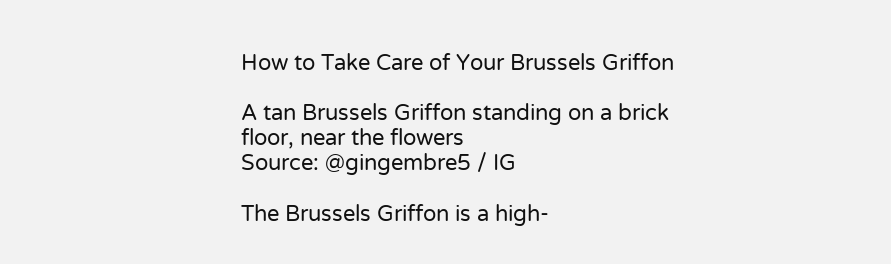How to Take Care of Your Brussels Griffon

A tan Brussels Griffon standing on a brick floor, near the flowers
Source: @gingembre5 / IG

The Brussels Griffon is a high-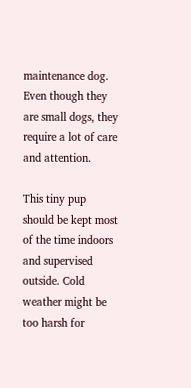maintenance dog. Even though they are small dogs, they require a lot of care and attention.

This tiny pup should be kept most of the time indoors and supervised outside. Cold weather might be too harsh for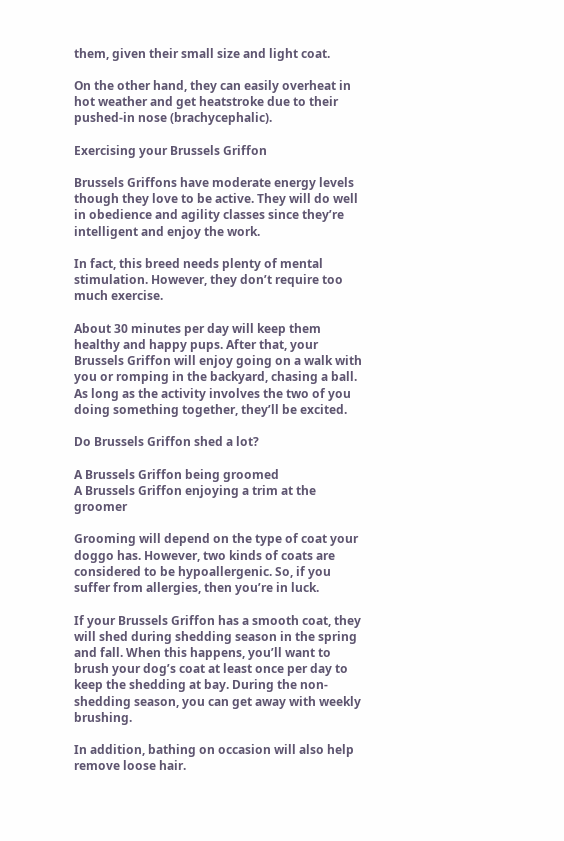them, given their small size and light coat.

On the other hand, they can easily overheat in hot weather and get heatstroke due to their pushed-in nose (brachycephalic).

Exercising your Brussels Griffon

Brussels Griffons have moderate energy levels though they love to be active. They will do well in obedience and agility classes since they’re intelligent and enjoy the work.

In fact, this breed needs plenty of mental stimulation. However, they don’t require too much exercise.

About 30 minutes per day will keep them healthy and happy pups. After that, your Brussels Griffon will enjoy going on a walk with you or romping in the backyard, chasing a ball. As long as the activity involves the two of you doing something together, they’ll be excited.

Do Brussels Griffon shed a lot?

A Brussels Griffon being groomed
A Brussels Griffon enjoying a trim at the groomer

Grooming will depend on the type of coat your doggo has. However, two kinds of coats are considered to be hypoallergenic. So, if you suffer from allergies, then you’re in luck.

If your Brussels Griffon has a smooth coat, they will shed during shedding season in the spring and fall. When this happens, you’ll want to brush your dog’s coat at least once per day to keep the shedding at bay. During the non-shedding season, you can get away with weekly brushing.

In addition, bathing on occasion will also help remove loose hair.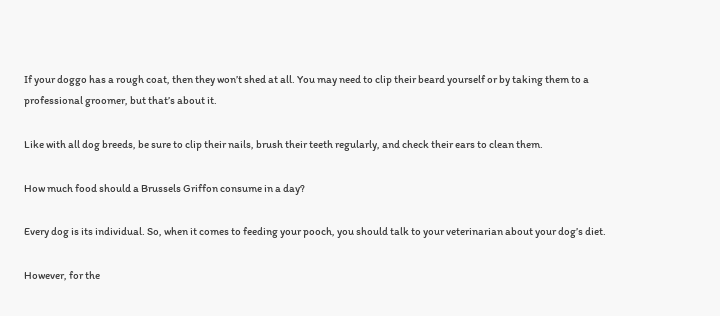If your doggo has a rough coat, then they won’t shed at all. You may need to clip their beard yourself or by taking them to a professional groomer, but that’s about it.

Like with all dog breeds, be sure to clip their nails, brush their teeth regularly, and check their ears to clean them.

How much food should a Brussels Griffon consume in a day?

Every dog is its individual. So, when it comes to feeding your pooch, you should talk to your veterinarian about your dog’s diet.

However, for the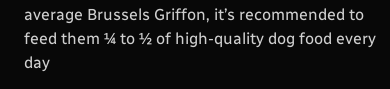average Brussels Griffon, it’s recommended to feed them ¼ to ½ of high-quality dog food every day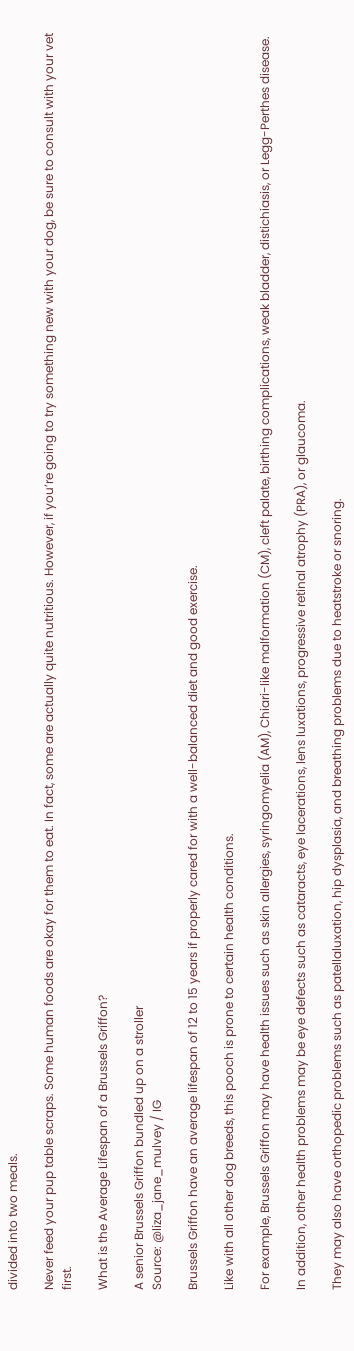divided into two meals.

Never feed your pup table scraps. Some human foods are okay for them to eat. In fact, some are actually quite nutritious. However, if you’re going to try something new with your dog, be sure to consult with your vet first.

What is the Average Lifespan of a Brussels Griffon?

A senior Brussels Griffon bundled up on a stroller
Source: @liza_jane_mulvey / IG

Brussels Griffon have an average lifespan of 12 to 15 years if properly cared for with a well-balanced diet and good exercise.

Like with all other dog breeds, this pooch is prone to certain health conditions.

For example, Brussels Griffon may have health issues such as skin allergies, syringomyelia (AM), Chiari-like malformation (CM), cleft palate, birthing complications, weak bladder, distichiasis, or Legg-Perthes disease.

In addition, other health problems may be eye defects such as cataracts, eye lacerations, lens luxations, progressive retinal atrophy (PRA), or glaucoma.

They may also have orthopedic problems such as patellaluxation, hip dysplasia, and breathing problems due to heatstroke or snoring.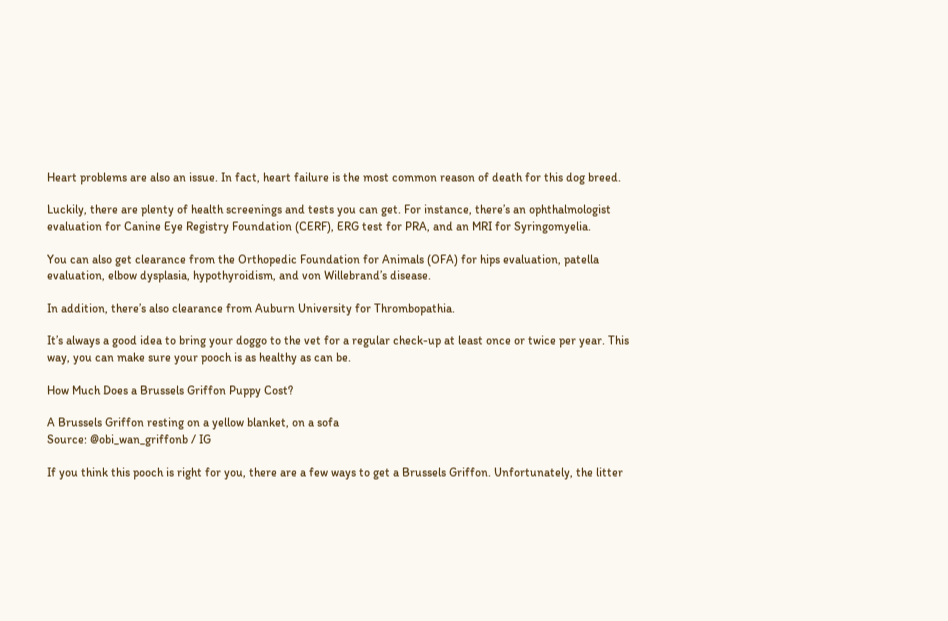Heart problems are also an issue. In fact, heart failure is the most common reason of death for this dog breed.

Luckily, there are plenty of health screenings and tests you can get. For instance, there’s an ophthalmologist evaluation for Canine Eye Registry Foundation (CERF), ERG test for PRA, and an MRI for Syringomyelia.

You can also get clearance from the Orthopedic Foundation for Animals (OFA) for hips evaluation, patella evaluation, elbow dysplasia, hypothyroidism, and von Willebrand’s disease.

In addition, there’s also clearance from Auburn University for Thrombopathia.

It’s always a good idea to bring your doggo to the vet for a regular check-up at least once or twice per year. This way, you can make sure your pooch is as healthy as can be.

How Much Does a Brussels Griffon Puppy Cost?

A Brussels Griffon resting on a yellow blanket, on a sofa
Source: @obi_wan_griffonb / IG

If you think this pooch is right for you, there are a few ways to get a Brussels Griffon. Unfortunately, the litter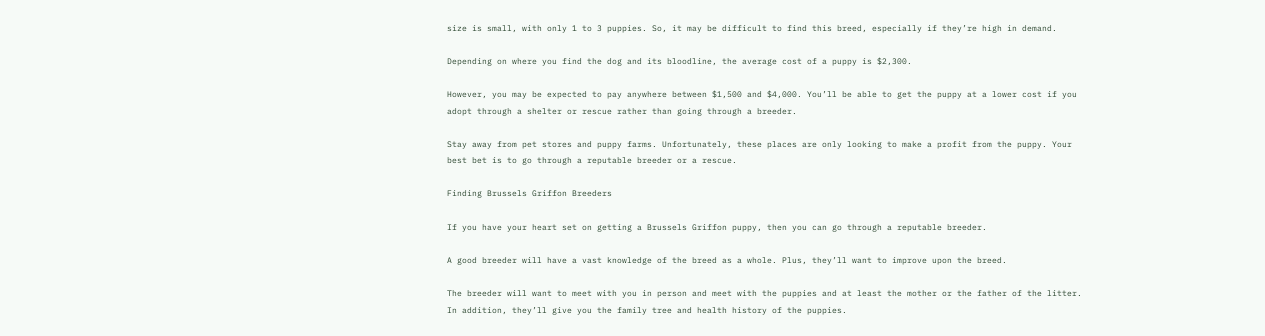size is small, with only 1 to 3 puppies. So, it may be difficult to find this breed, especially if they’re high in demand.

Depending on where you find the dog and its bloodline, the average cost of a puppy is $2,300.

However, you may be expected to pay anywhere between $1,500 and $4,000. You’ll be able to get the puppy at a lower cost if you adopt through a shelter or rescue rather than going through a breeder.

Stay away from pet stores and puppy farms. Unfortunately, these places are only looking to make a profit from the puppy. Your best bet is to go through a reputable breeder or a rescue.

Finding Brussels Griffon Breeders

If you have your heart set on getting a Brussels Griffon puppy, then you can go through a reputable breeder.

A good breeder will have a vast knowledge of the breed as a whole. Plus, they’ll want to improve upon the breed.

The breeder will want to meet with you in person and meet with the puppies and at least the mother or the father of the litter. In addition, they’ll give you the family tree and health history of the puppies.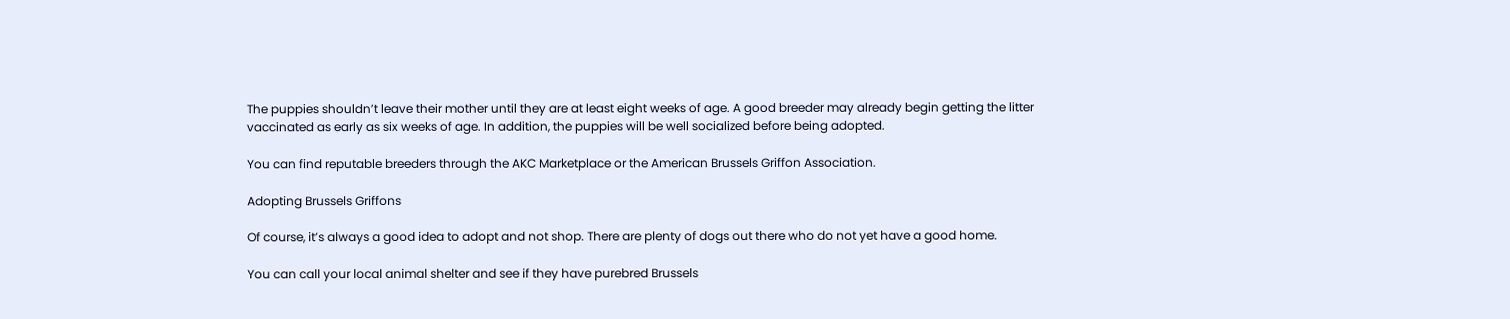The puppies shouldn’t leave their mother until they are at least eight weeks of age. A good breeder may already begin getting the litter vaccinated as early as six weeks of age. In addition, the puppies will be well socialized before being adopted.

You can find reputable breeders through the AKC Marketplace or the American Brussels Griffon Association.

Adopting Brussels Griffons

Of course, it’s always a good idea to adopt and not shop. There are plenty of dogs out there who do not yet have a good home.

You can call your local animal shelter and see if they have purebred Brussels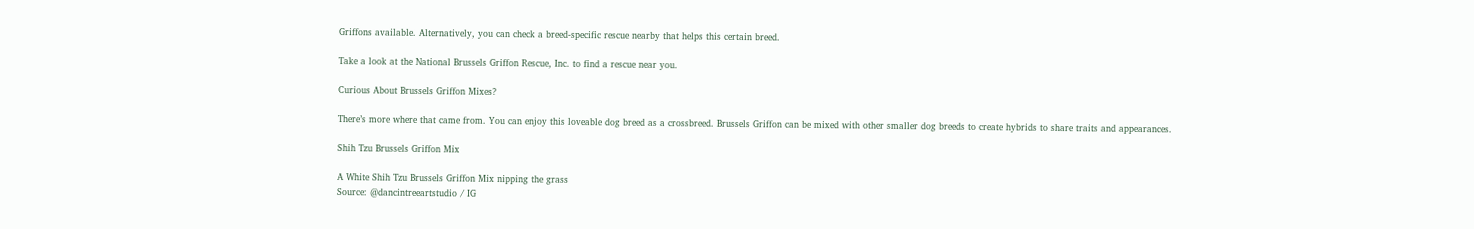Griffons available. Alternatively, you can check a breed-specific rescue nearby that helps this certain breed.

Take a look at the National Brussels Griffon Rescue, Inc. to find a rescue near you.

Curious About Brussels Griffon Mixes?

There’s more where that came from. You can enjoy this loveable dog breed as a crossbreed. Brussels Griffon can be mixed with other smaller dog breeds to create hybrids to share traits and appearances.

Shih Tzu Brussels Griffon Mix

A White Shih Tzu Brussels Griffon Mix nipping the grass
Source: @dancintreeartstudio / IG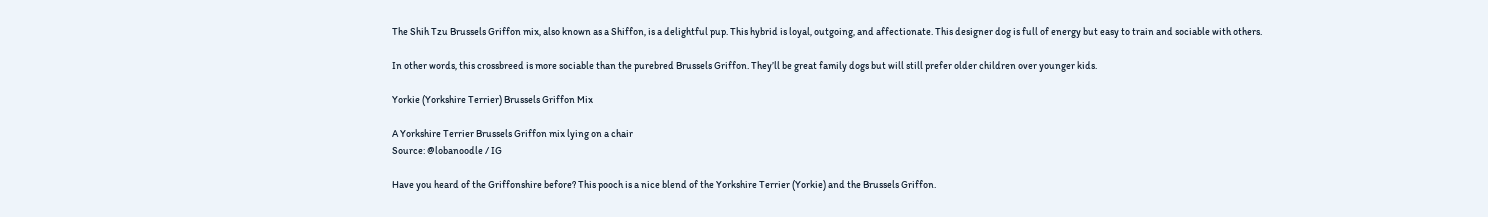The Shih Tzu Brussels Griffon mix, also known as a Shiffon, is a delightful pup. This hybrid is loyal, outgoing, and affectionate. This designer dog is full of energy but easy to train and sociable with others.

In other words, this crossbreed is more sociable than the purebred Brussels Griffon. They’ll be great family dogs but will still prefer older children over younger kids.

Yorkie (Yorkshire Terrier) Brussels Griffon Mix

A Yorkshire Terrier Brussels Griffon mix lying on a chair
Source: @lobanoodle / IG

Have you heard of the Griffonshire before? This pooch is a nice blend of the Yorkshire Terrier (Yorkie) and the Brussels Griffon.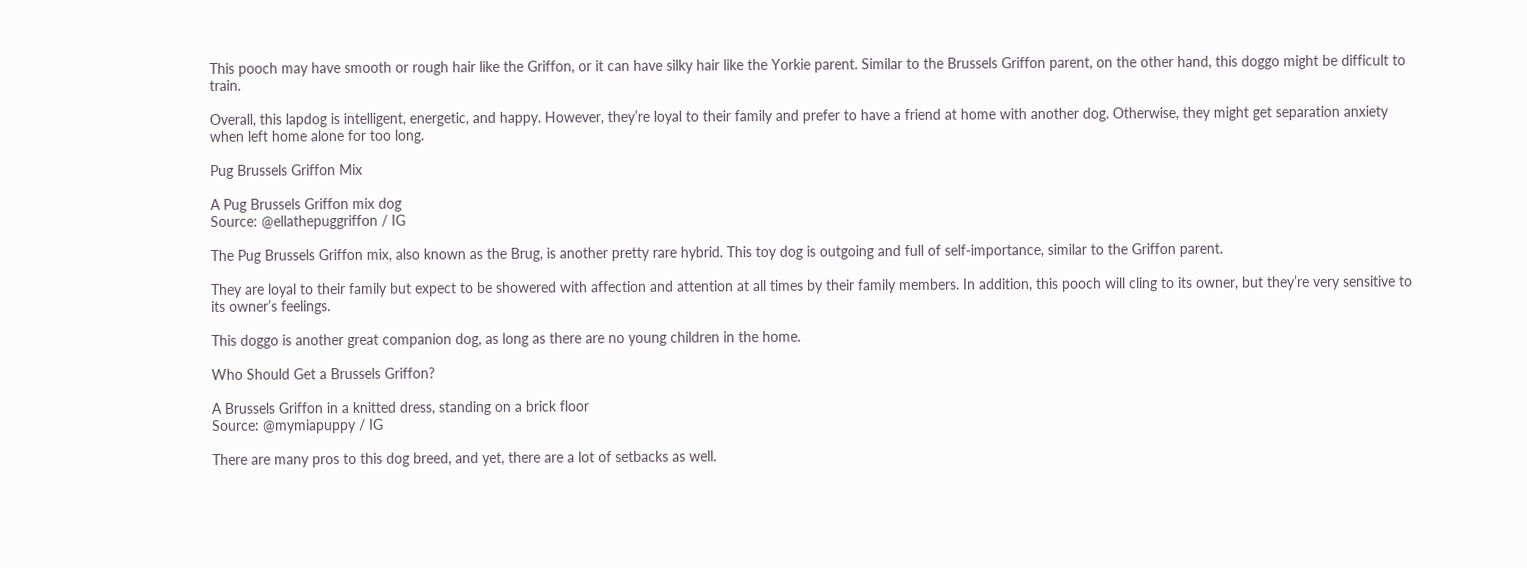This pooch may have smooth or rough hair like the Griffon, or it can have silky hair like the Yorkie parent. Similar to the Brussels Griffon parent, on the other hand, this doggo might be difficult to train.

Overall, this lapdog is intelligent, energetic, and happy. However, they’re loyal to their family and prefer to have a friend at home with another dog. Otherwise, they might get separation anxiety when left home alone for too long.

Pug Brussels Griffon Mix

A Pug Brussels Griffon mix dog
Source: @ellathepuggriffon / IG

The Pug Brussels Griffon mix, also known as the Brug, is another pretty rare hybrid. This toy dog is outgoing and full of self-importance, similar to the Griffon parent.

They are loyal to their family but expect to be showered with affection and attention at all times by their family members. In addition, this pooch will cling to its owner, but they’re very sensitive to its owner’s feelings.

This doggo is another great companion dog, as long as there are no young children in the home.

Who Should Get a Brussels Griffon?

A Brussels Griffon in a knitted dress, standing on a brick floor
Source: @mymiapuppy / IG

There are many pros to this dog breed, and yet, there are a lot of setbacks as well.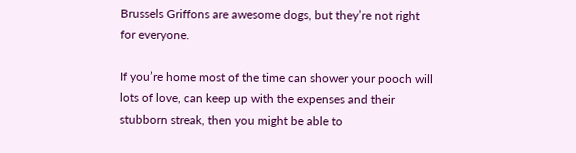Brussels Griffons are awesome dogs, but they’re not right for everyone.

If you’re home most of the time can shower your pooch will lots of love, can keep up with the expenses and their stubborn streak, then you might be able to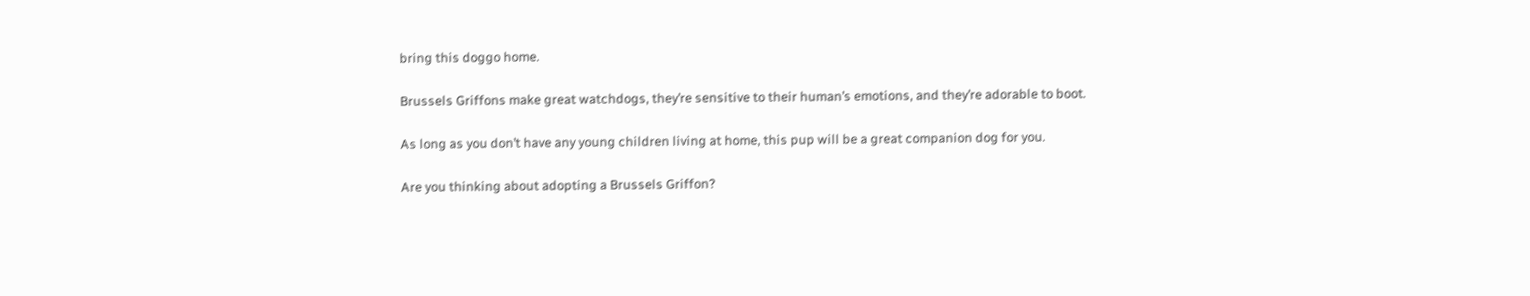bring this doggo home.

Brussels Griffons make great watchdogs, they’re sensitive to their human’s emotions, and they’re adorable to boot.

As long as you don’t have any young children living at home, this pup will be a great companion dog for you.

Are you thinking about adopting a Brussels Griffon?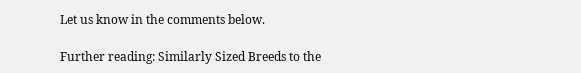Let us know in the comments below.

Further reading: Similarly Sized Breeds to the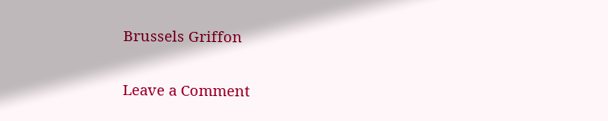Brussels Griffon

Leave a Comment